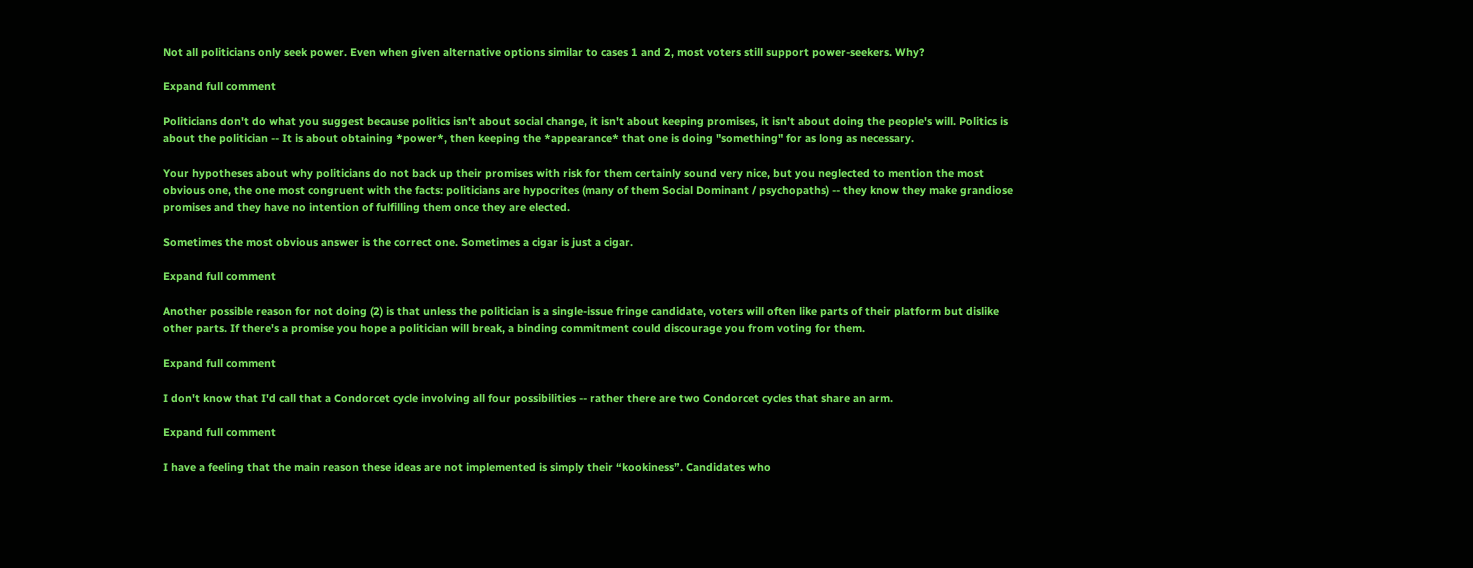Not all politicians only seek power. Even when given alternative options similar to cases 1 and 2, most voters still support power-seekers. Why?

Expand full comment

Politicians don't do what you suggest because politics isn't about social change, it isn't about keeping promises, it isn't about doing the people's will. Politics is about the politician -- It is about obtaining *power*, then keeping the *appearance* that one is doing "something" for as long as necessary.

Your hypotheses about why politicians do not back up their promises with risk for them certainly sound very nice, but you neglected to mention the most obvious one, the one most congruent with the facts: politicians are hypocrites (many of them Social Dominant / psychopaths) -- they know they make grandiose promises and they have no intention of fulfilling them once they are elected.

Sometimes the most obvious answer is the correct one. Sometimes a cigar is just a cigar.

Expand full comment

Another possible reason for not doing (2) is that unless the politician is a single-issue fringe candidate, voters will often like parts of their platform but dislike other parts. If there's a promise you hope a politician will break, a binding commitment could discourage you from voting for them.

Expand full comment

I don't know that I'd call that a Condorcet cycle involving all four possibilities -- rather there are two Condorcet cycles that share an arm.

Expand full comment

I have a feeling that the main reason these ideas are not implemented is simply their “kookiness”. Candidates who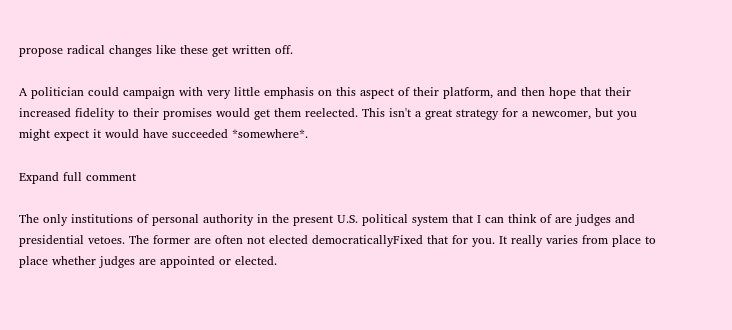propose radical changes like these get written off.

A politician could campaign with very little emphasis on this aspect of their platform, and then hope that their increased fidelity to their promises would get them reelected. This isn't a great strategy for a newcomer, but you might expect it would have succeeded *somewhere*.

Expand full comment

The only institutions of personal authority in the present U.S. political system that I can think of are judges and presidential vetoes. The former are often not elected democraticallyFixed that for you. It really varies from place to place whether judges are appointed or elected.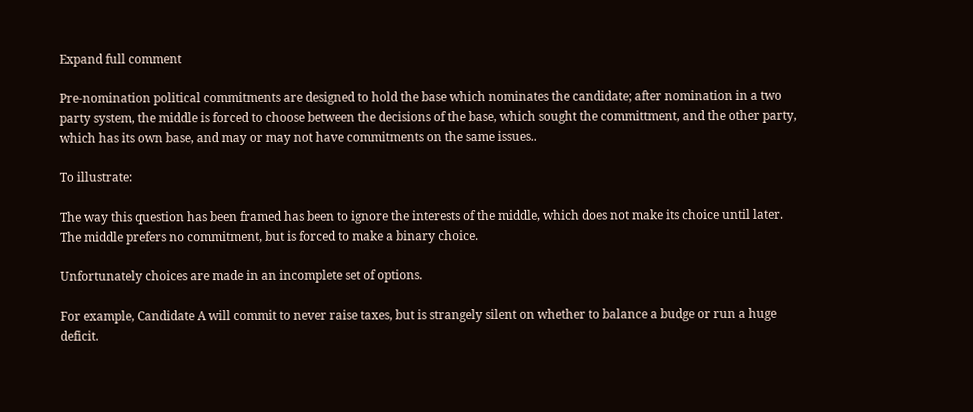Expand full comment

Pre-nomination political commitments are designed to hold the base which nominates the candidate; after nomination in a two party system, the middle is forced to choose between the decisions of the base, which sought the committment, and the other party, which has its own base, and may or may not have commitments on the same issues..

To illustrate:

The way this question has been framed has been to ignore the interests of the middle, which does not make its choice until later. The middle prefers no commitment, but is forced to make a binary choice.

Unfortunately choices are made in an incomplete set of options.

For example, Candidate A will commit to never raise taxes, but is strangely silent on whether to balance a budge or run a huge deficit.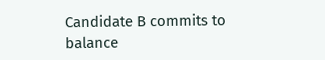Candidate B commits to balance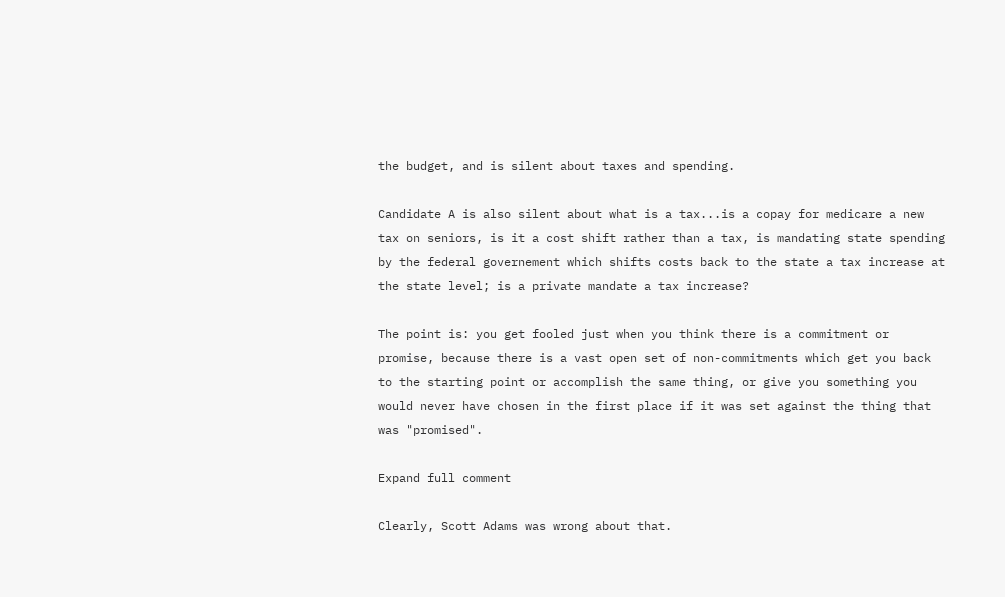the budget, and is silent about taxes and spending.

Candidate A is also silent about what is a tax...is a copay for medicare a new tax on seniors, is it a cost shift rather than a tax, is mandating state spending by the federal governement which shifts costs back to the state a tax increase at the state level; is a private mandate a tax increase?

The point is: you get fooled just when you think there is a commitment or promise, because there is a vast open set of non-commitments which get you back to the starting point or accomplish the same thing, or give you something you would never have chosen in the first place if it was set against the thing that was "promised".

Expand full comment

Clearly, Scott Adams was wrong about that.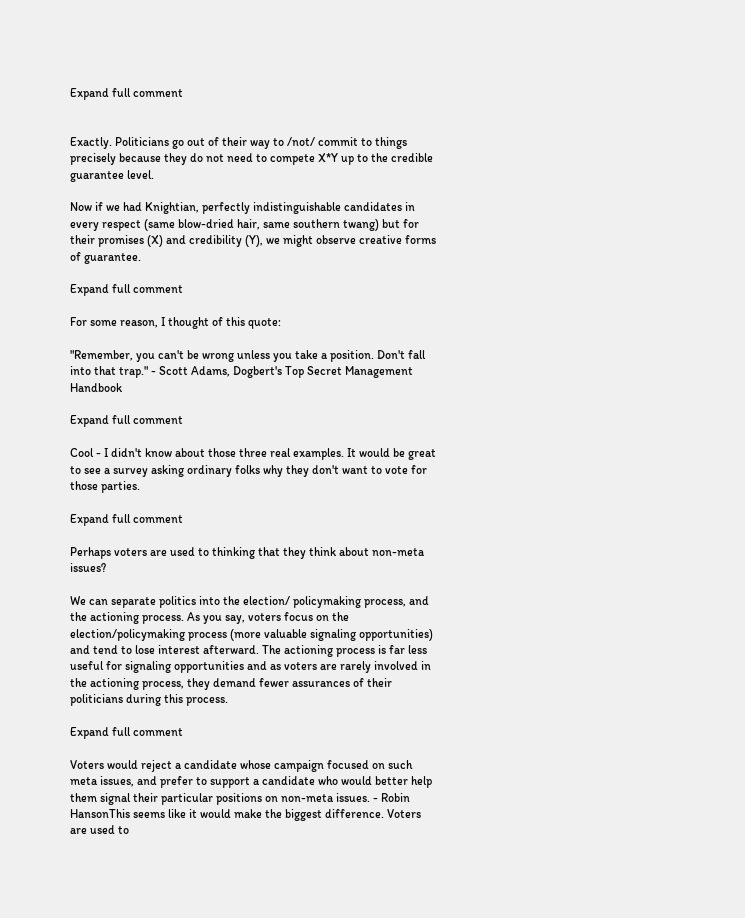Expand full comment


Exactly. Politicians go out of their way to /not/ commit to things precisely because they do not need to compete X*Y up to the credible guarantee level.

Now if we had Knightian, perfectly indistinguishable candidates in every respect (same blow-dried hair, same southern twang) but for their promises (X) and credibility (Y), we might observe creative forms of guarantee.

Expand full comment

For some reason, I thought of this quote:

"Remember, you can't be wrong unless you take a position. Don't fall into that trap." - Scott Adams, Dogbert's Top Secret Management Handbook

Expand full comment

Cool - I didn't know about those three real examples. It would be great to see a survey asking ordinary folks why they don't want to vote for those parties.

Expand full comment

Perhaps voters are used to thinking that they think about non-meta issues?

We can separate politics into the election/ policymaking process, and the actioning process. As you say, voters focus on the election/policymaking process (more valuable signaling opportunities) and tend to lose interest afterward. The actioning process is far less useful for signaling opportunities and as voters are rarely involved in the actioning process, they demand fewer assurances of their politicians during this process.

Expand full comment

Voters would reject a candidate whose campaign focused on such meta issues, and prefer to support a candidate who would better help them signal their particular positions on non-meta issues. - Robin HansonThis seems like it would make the biggest difference. Voters are used to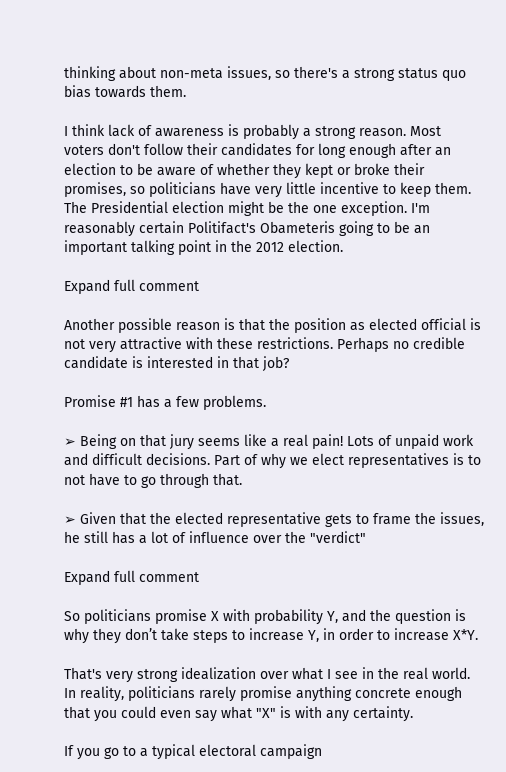thinking about non-meta issues, so there's a strong status quo bias towards them.

I think lack of awareness is probably a strong reason. Most voters don't follow their candidates for long enough after an election to be aware of whether they kept or broke their promises, so politicians have very little incentive to keep them. The Presidential election might be the one exception. I'm reasonably certain Politifact's Obameteris going to be an important talking point in the 2012 election.

Expand full comment

Another possible reason is that the position as elected official is not very attractive with these restrictions. Perhaps no credible candidate is interested in that job?

Promise #1 has a few problems.

➢ Being on that jury seems like a real pain! Lots of unpaid work and difficult decisions. Part of why we elect representatives is to not have to go through that.

➢ Given that the elected representative gets to frame the issues, he still has a lot of influence over the "verdict"

Expand full comment

So politicians promise X with probability Y, and the question is why they don’t take steps to increase Y, in order to increase X*Y.

That's very strong idealization over what I see in the real world. In reality, politicians rarely promise anything concrete enough that you could even say what "X" is with any certainty.

If you go to a typical electoral campaign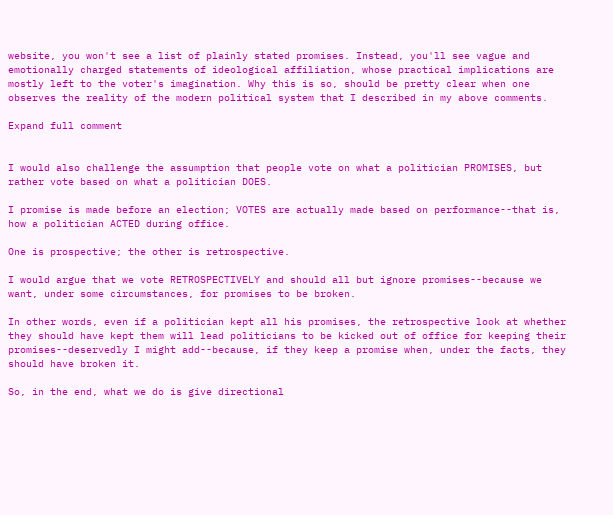website, you won't see a list of plainly stated promises. Instead, you'll see vague and emotionally charged statements of ideological affiliation, whose practical implications are mostly left to the voter's imagination. Why this is so, should be pretty clear when one observes the reality of the modern political system that I described in my above comments.

Expand full comment


I would also challenge the assumption that people vote on what a politician PROMISES, but rather vote based on what a politician DOES.

I promise is made before an election; VOTES are actually made based on performance--that is, how a politician ACTED during office.

One is prospective; the other is retrospective.

I would argue that we vote RETROSPECTIVELY and should all but ignore promises--because we want, under some circumstances, for promises to be broken.

In other words, even if a politician kept all his promises, the retrospective look at whether they should have kept them will lead politicians to be kicked out of office for keeping their promises--deservedly I might add--because, if they keep a promise when, under the facts, they should have broken it.

So, in the end, what we do is give directional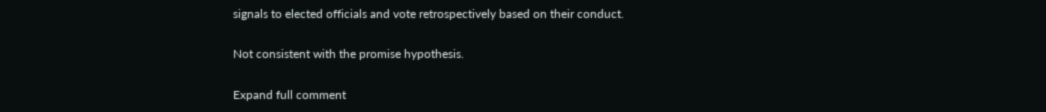signals to elected officials and vote retrospectively based on their conduct.

Not consistent with the promise hypothesis.

Expand full comment